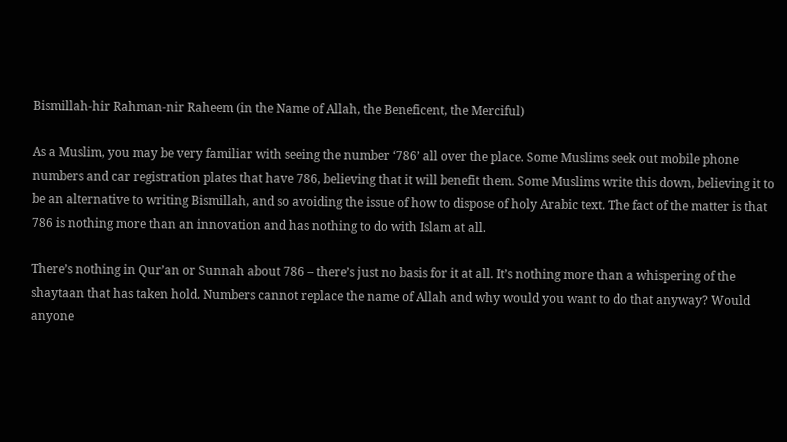Bismillah-hir Rahman-nir Raheem (in the Name of Allah, the Beneficent, the Merciful)

As a Muslim, you may be very familiar with seeing the number ‘786’ all over the place. Some Muslims seek out mobile phone numbers and car registration plates that have 786, believing that it will benefit them. Some Muslims write this down, believing it to be an alternative to writing Bismillah, and so avoiding the issue of how to dispose of holy Arabic text. The fact of the matter is that 786 is nothing more than an innovation and has nothing to do with Islam at all.

There’s nothing in Qur’an or Sunnah about 786 – there’s just no basis for it at all. It’s nothing more than a whispering of the shaytaan that has taken hold. Numbers cannot replace the name of Allah and why would you want to do that anyway? Would anyone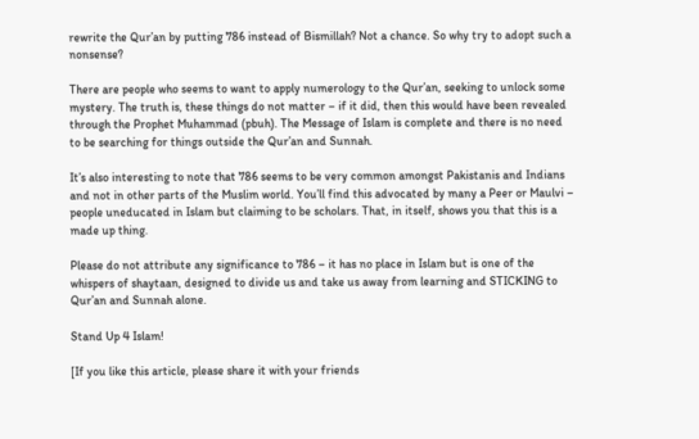rewrite the Qur’an by putting 786 instead of Bismillah? Not a chance. So why try to adopt such a nonsense?

There are people who seems to want to apply numerology to the Qur’an, seeking to unlock some mystery. The truth is, these things do not matter – if it did, then this would have been revealed through the Prophet Muhammad (pbuh). The Message of Islam is complete and there is no need to be searching for things outside the Qur’an and Sunnah.

It’s also interesting to note that 786 seems to be very common amongst Pakistanis and Indians and not in other parts of the Muslim world. You’ll find this advocated by many a Peer or Maulvi – people uneducated in Islam but claiming to be scholars. That, in itself, shows you that this is a made up thing.

Please do not attribute any significance to 786 – it has no place in Islam but is one of the whispers of shaytaan, designed to divide us and take us away from learning and STICKING to Qur’an and Sunnah alone.

Stand Up 4 Islam!

[If you like this article, please share it with your friends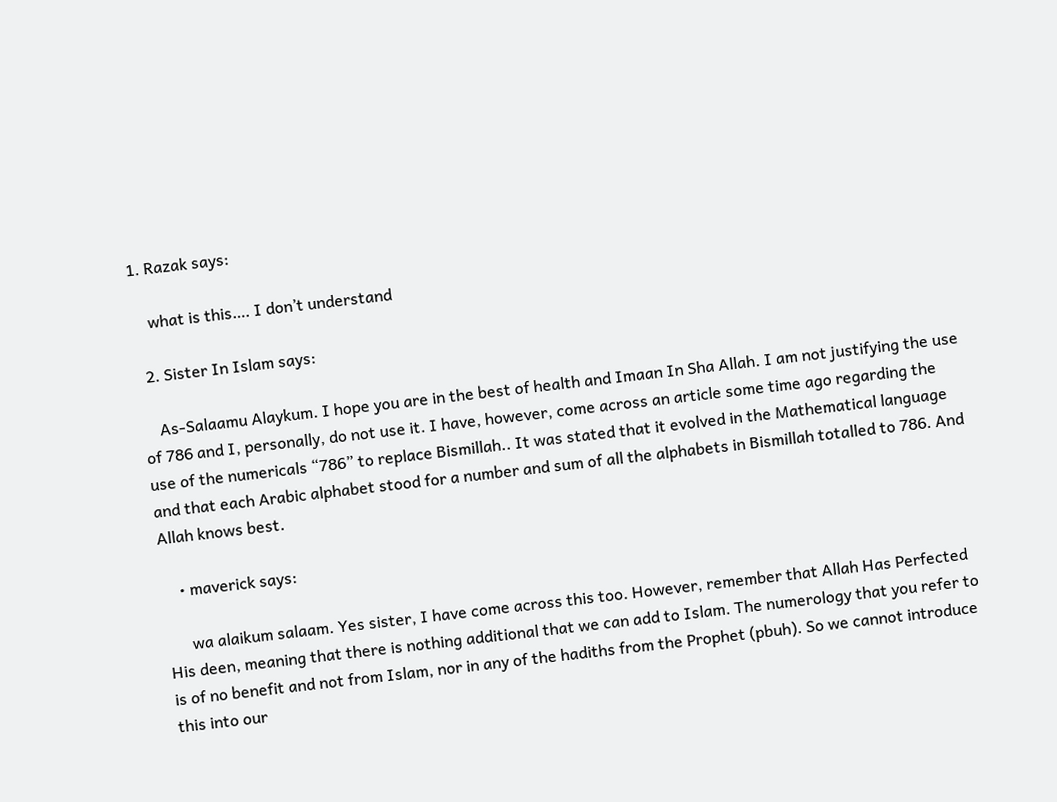1. Razak says:

    what is this…. I don’t understand

  2. Sister In Islam says:

    As-Salaamu Alaykum. I hope you are in the best of health and Imaan In Sha Allah. I am not justifying the use of 786 and I, personally, do not use it. I have, however, come across an article some time ago regarding the use of the numericals “786” to replace Bismillah.. It was stated that it evolved in the Mathematical language and that each Arabic alphabet stood for a number and sum of all the alphabets in Bismillah totalled to 786. And Allah knows best.

    • maverick says:

      wa alaikum salaam. Yes sister, I have come across this too. However, remember that Allah Has Perfected His deen, meaning that there is nothing additional that we can add to Islam. The numerology that you refer to is of no benefit and not from Islam, nor in any of the hadiths from the Prophet (pbuh). So we cannot introduce this into our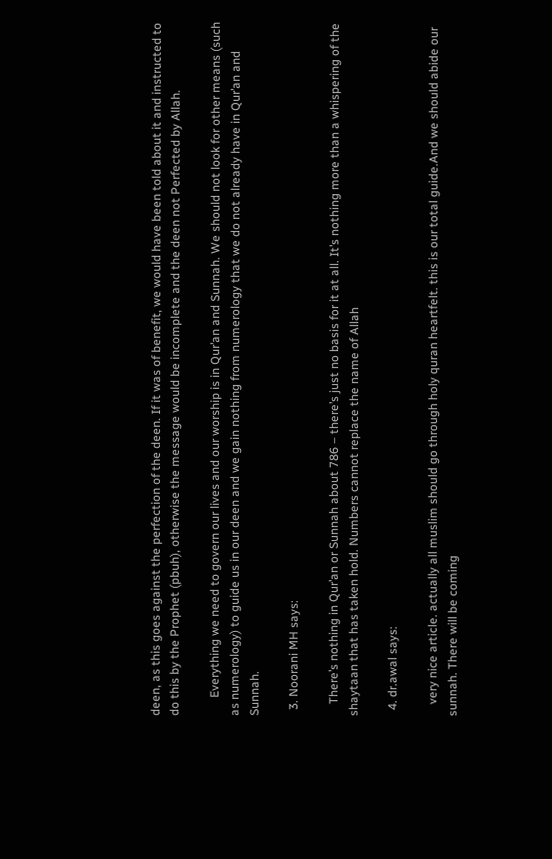deen, as this goes against the perfection of the deen. If it was of benefit, we would have been told about it and instructed to do this by the Prophet (pbuh), otherwise the message would be incomplete and the deen not Perfected by Allah.

      Everything we need to govern our lives and our worship is in Qur’an and Sunnah. We should not look for other means (such as numerology) to guide us in our deen and we gain nothing from numerology that we do not already have in Qur’an and Sunnah.

  3. Noorani MH says:

    There’s nothing in Qur’an or Sunnah about 786 – there’s just no basis for it at all. It’s nothing more than a whispering of the shaytaan that has taken hold. Numbers cannot replace the name of Allah

  4. dr.awal says:

    very nice article. actually all muslim should go through holy quran heartfelt. this is our total guide.And we should abide our sunnah. There will be coming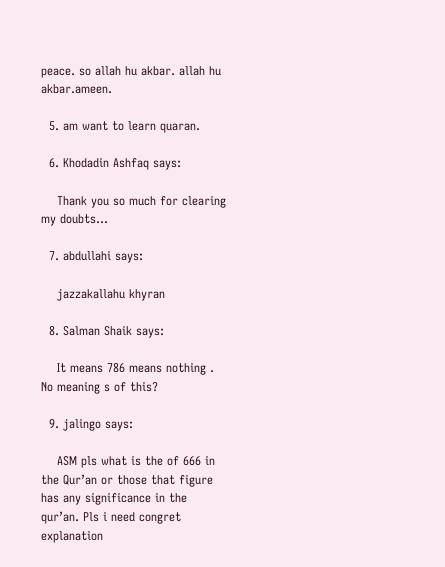peace. so allah hu akbar. allah hu akbar.ameen.

  5. am want to learn quaran.

  6. Khodadin Ashfaq says:

    Thank you so much for clearing my doubts…

  7. abdullahi says:

    jazzakallahu khyran

  8. Salman Shaik says:

    It means 786 means nothing . No meaning s of this?

  9. jalingo says:

    ASM pls what is the of 666 in the Qur’an or those that figure has any significance in the qur’an. Pls i need congret explanation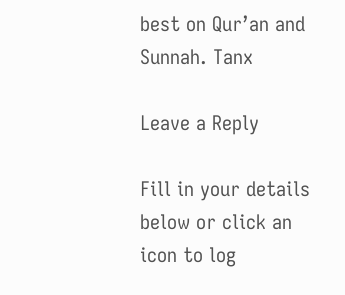best on Qur’an and Sunnah. Tanx

Leave a Reply

Fill in your details below or click an icon to log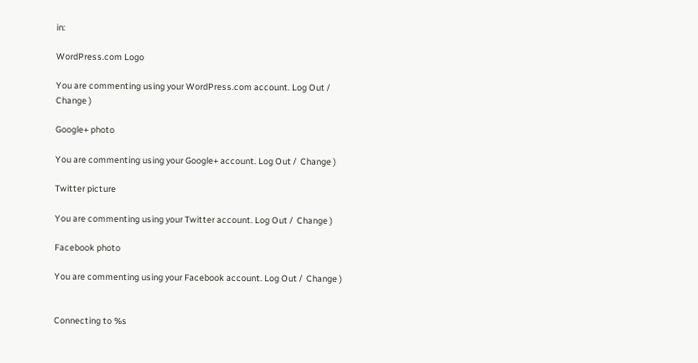in:

WordPress.com Logo

You are commenting using your WordPress.com account. Log Out /  Change )

Google+ photo

You are commenting using your Google+ account. Log Out /  Change )

Twitter picture

You are commenting using your Twitter account. Log Out /  Change )

Facebook photo

You are commenting using your Facebook account. Log Out /  Change )


Connecting to %s